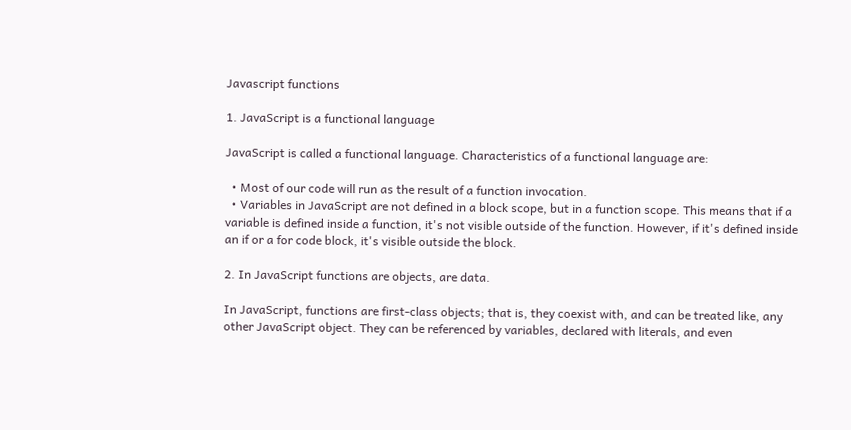Javascript functions

1. JavaScript is a functional language

JavaScript is called a functional language. Characteristics of a functional language are:

  • Most of our code will run as the result of a function invocation.
  • Variables in JavaScript are not defined in a block scope, but in a function scope. This means that if a variable is defined inside a function, it's not visible outside of the function. However, if it's defined inside an if or a for code block, it's visible outside the block.

2. In JavaScript functions are objects, are data.

In JavaScript, functions are first-class objects; that is, they coexist with, and can be treated like, any other JavaScript object. They can be referenced by variables, declared with literals, and even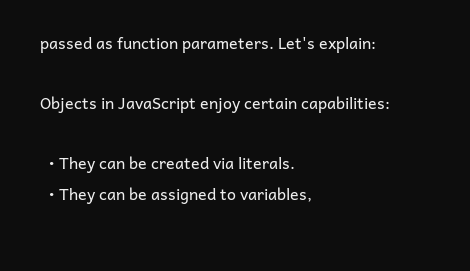passed as function parameters. Let's explain:

Objects in JavaScript enjoy certain capabilities:

  • They can be created via literals.
  • They can be assigned to variables,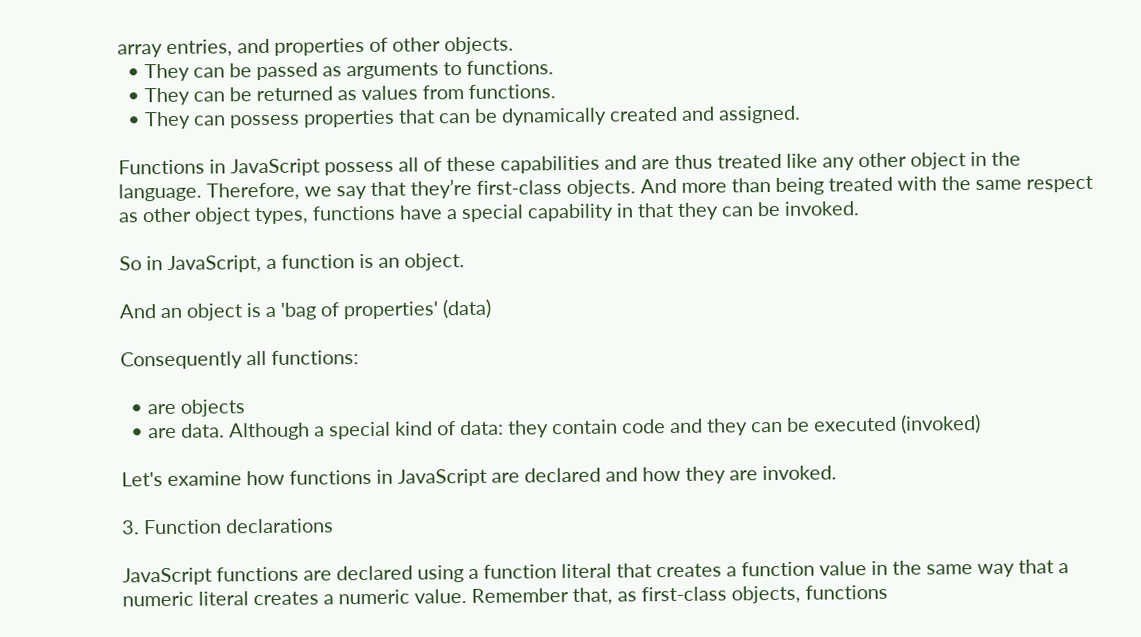array entries, and properties of other objects.
  • They can be passed as arguments to functions.
  • They can be returned as values from functions.
  • They can possess properties that can be dynamically created and assigned.

Functions in JavaScript possess all of these capabilities and are thus treated like any other object in the language. Therefore, we say that they’re first-class objects. And more than being treated with the same respect as other object types, functions have a special capability in that they can be invoked.

So in JavaScript, a function is an object.

And an object is a 'bag of properties' (data)

Consequently all functions:

  • are objects
  • are data. Although a special kind of data: they contain code and they can be executed (invoked)

Let's examine how functions in JavaScript are declared and how they are invoked.

3. Function declarations

JavaScript functions are declared using a function literal that creates a function value in the same way that a numeric literal creates a numeric value. Remember that, as first-class objects, functions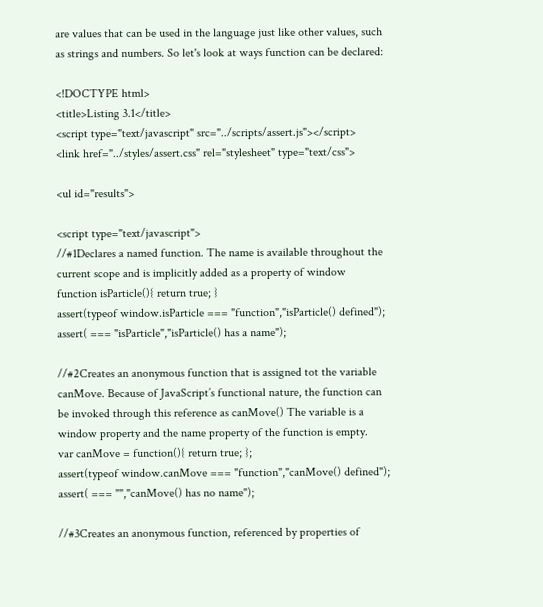are values that can be used in the language just like other values, such as strings and numbers. So let's look at ways function can be declared:

<!DOCTYPE html>
<title>Listing 3.1</title>
<script type="text/javascript" src="../scripts/assert.js"></script>
<link href="../styles/assert.css" rel="stylesheet" type="text/css">

<ul id="results">

<script type="text/javascript">
//#1Declares a named function. The name is available throughout the current scope and is implicitly added as a property of window
function isParticle(){ return true; }
assert(typeof window.isParticle === "function","isParticle() defined");
assert( === "isParticle","isParticle() has a name");

//#2Creates an anonymous function that is assigned tot the variable canMove. Because of JavaScript’s functional nature, the function can be invoked through this reference as canMove() The variable is a window property and the name property of the function is empty.
var canMove = function(){ return true; };
assert(typeof window.canMove === "function","canMove() defined");
assert( === "","canMove() has no name");

//#3Creates an anonymous function, referenced by properties of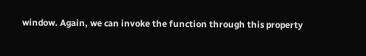window. Again, we can invoke the function through this property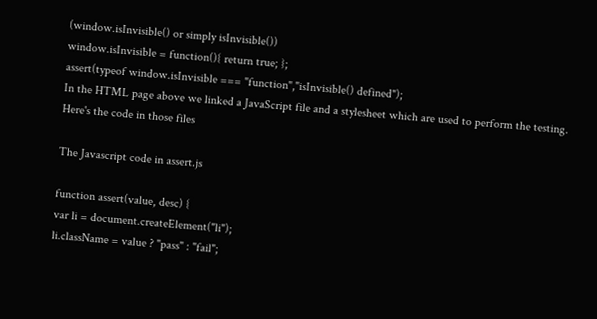(window.isInvisible() or simply isInvisible())
window.isInvisible = function(){ return true; };
assert(typeof window.isInvisible === "function","isInvisible() defined");
In the HTML page above we linked a JavaScript file and a stylesheet which are used to perform the testing. Here's the code in those files

The Javascript code in assert.js

function assert(value, desc) {
var li = document.createElement("li");
li.className = value ? "pass" : "fail";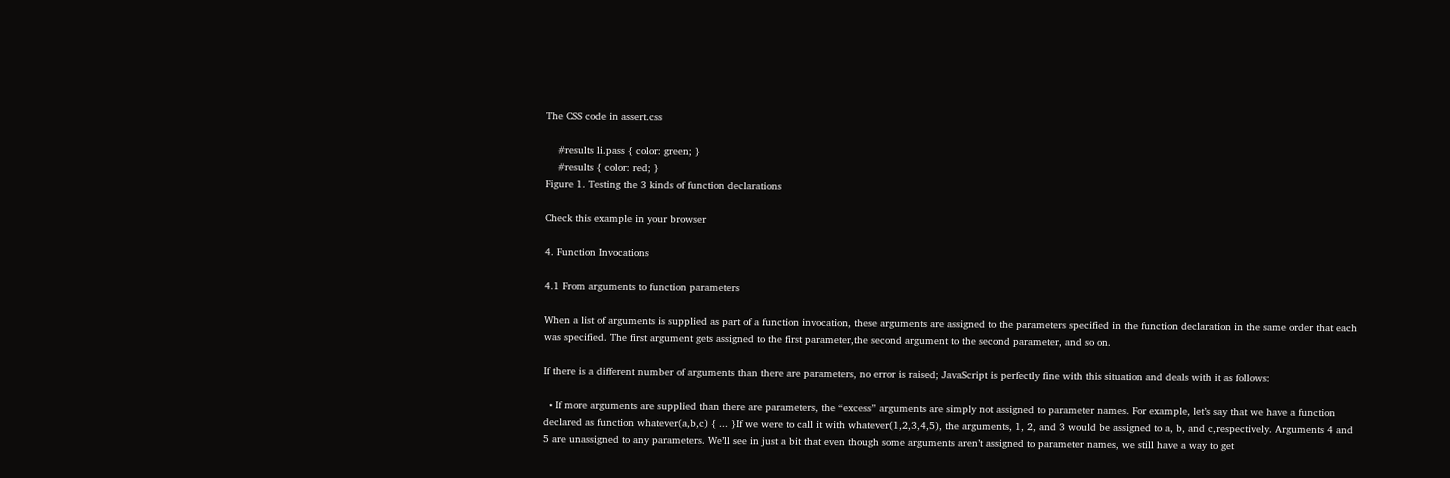The CSS code in assert.css

    #results li.pass { color: green; }
    #results { color: red; }
Figure 1. Testing the 3 kinds of function declarations

Check this example in your browser

4. Function Invocations

4.1 From arguments to function parameters

When a list of arguments is supplied as part of a function invocation, these arguments are assigned to the parameters specified in the function declaration in the same order that each was specified. The first argument gets assigned to the first parameter,the second argument to the second parameter, and so on.

If there is a different number of arguments than there are parameters, no error is raised; JavaScript is perfectly fine with this situation and deals with it as follows:

  • If more arguments are supplied than there are parameters, the “excess” arguments are simply not assigned to parameter names. For example, let’s say that we have a function declared as function whatever(a,b,c) { ... }If we were to call it with whatever(1,2,3,4,5), the arguments, 1, 2, and 3 would be assigned to a, b, and c,respectively. Arguments 4 and 5 are unassigned to any parameters. We’ll see in just a bit that even though some arguments aren’t assigned to parameter names, we still have a way to get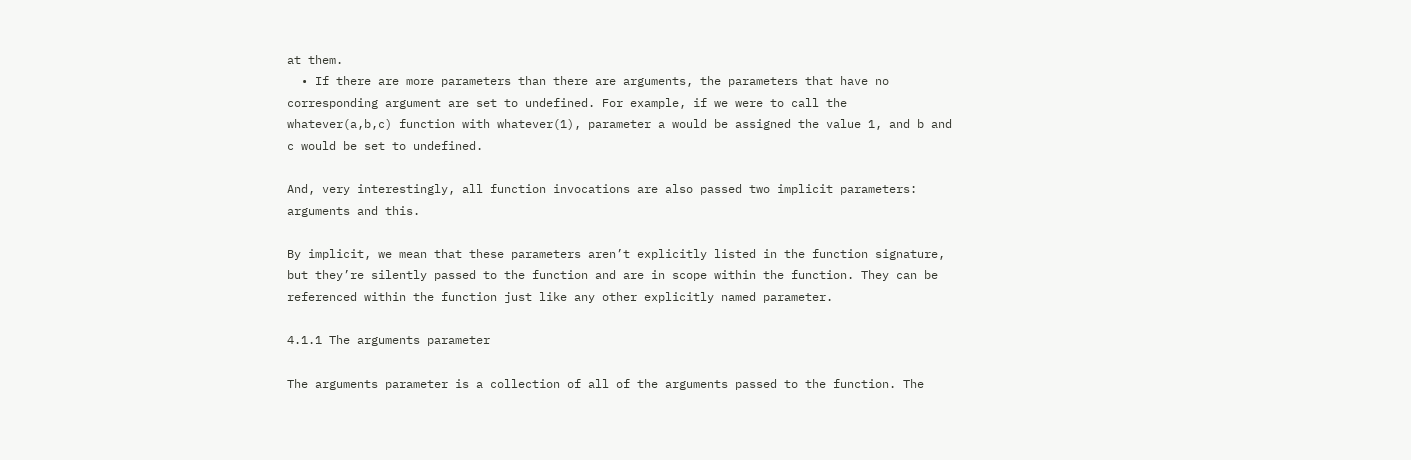at them.
  • If there are more parameters than there are arguments, the parameters that have no corresponding argument are set to undefined. For example, if we were to call the whatever(a,b,c) function with whatever(1), parameter a would be assigned the value 1, and b and c would be set to undefined.

And, very interestingly, all function invocations are also passed two implicit parameters: arguments and this.

By implicit, we mean that these parameters aren’t explicitly listed in the function signature, but they’re silently passed to the function and are in scope within the function. They can be referenced within the function just like any other explicitly named parameter.

4.1.1 The arguments parameter

The arguments parameter is a collection of all of the arguments passed to the function. The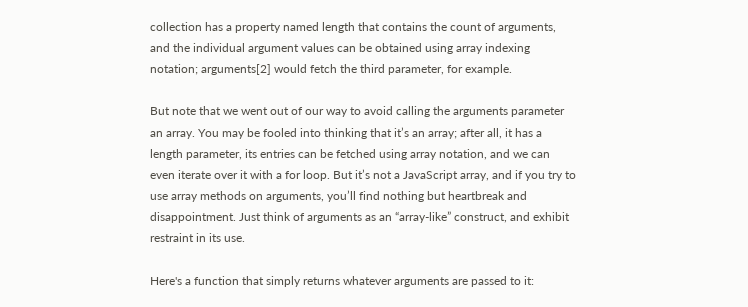collection has a property named length that contains the count of arguments, and the individual argument values can be obtained using array indexing notation; arguments[2] would fetch the third parameter, for example.

But note that we went out of our way to avoid calling the arguments parameter an array. You may be fooled into thinking that it’s an array; after all, it has a length parameter, its entries can be fetched using array notation, and we can even iterate over it with a for loop. But it’s not a JavaScript array, and if you try to use array methods on arguments, you’ll find nothing but heartbreak and disappointment. Just think of arguments as an “array-like” construct, and exhibit restraint in its use.

Here's a function that simply returns whatever arguments are passed to it: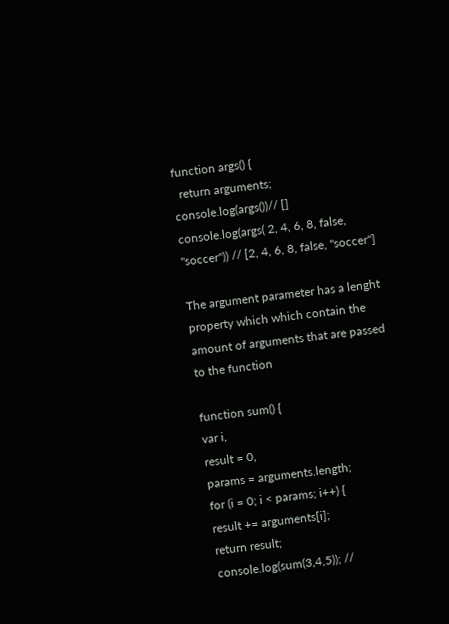function args() {
  return arguments;
console.log(args())// []
console.log(args( 2, 4, 6, 8, false, "soccer")) // [2, 4, 6, 8, false, "soccer"]

The argument parameter has a lenght property which which contain the amount of arguments that are passed to the function

function sum() {
var i,
result = 0,
params = arguments.length;
for (i = 0; i < params; i++) {
result += arguments[i];
return result;
console.log(sum(3,4,5)); //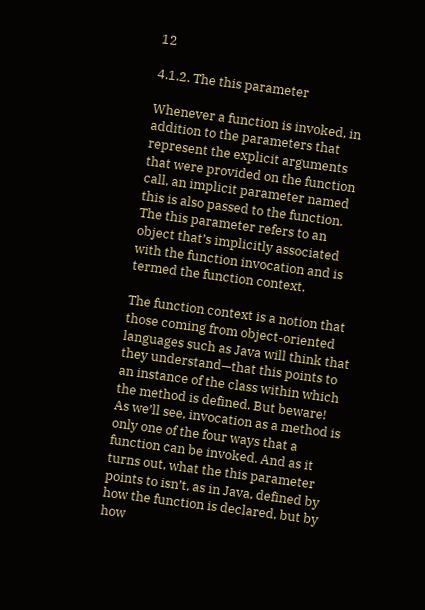12

4.1.2. The this parameter

Whenever a function is invoked, in addition to the parameters that represent the explicit arguments that were provided on the function call, an implicit parameter named this is also passed to the function. The this parameter refers to an object that’s implicitly associated with the function invocation and is termed the function context.

The function context is a notion that those coming from object-oriented languages such as Java will think that they understand—that this points to an instance of the class within which the method is defined. But beware! As we’ll see, invocation as a method is only one of the four ways that a function can be invoked. And as it turns out, what the this parameter points to isn’t, as in Java, defined by how the function is declared, but by how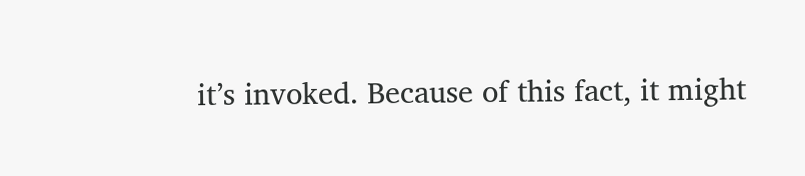it’s invoked. Because of this fact, it might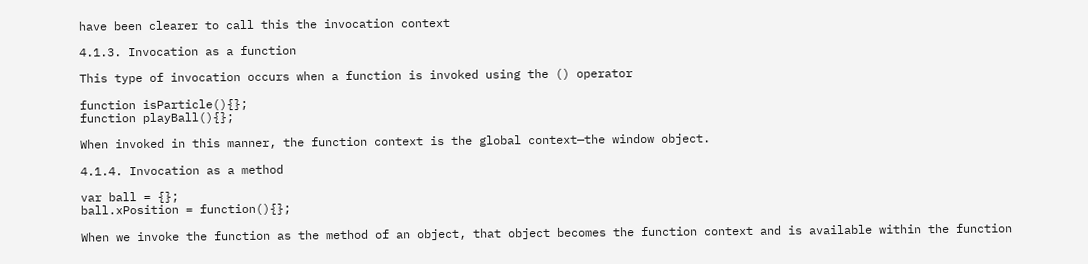have been clearer to call this the invocation context

4.1.3. Invocation as a function

This type of invocation occurs when a function is invoked using the () operator

function isParticle(){};
function playBall(){};

When invoked in this manner, the function context is the global context—the window object.

4.1.4. Invocation as a method

var ball = {};
ball.xPosition = function(){};

When we invoke the function as the method of an object, that object becomes the function context and is available within the function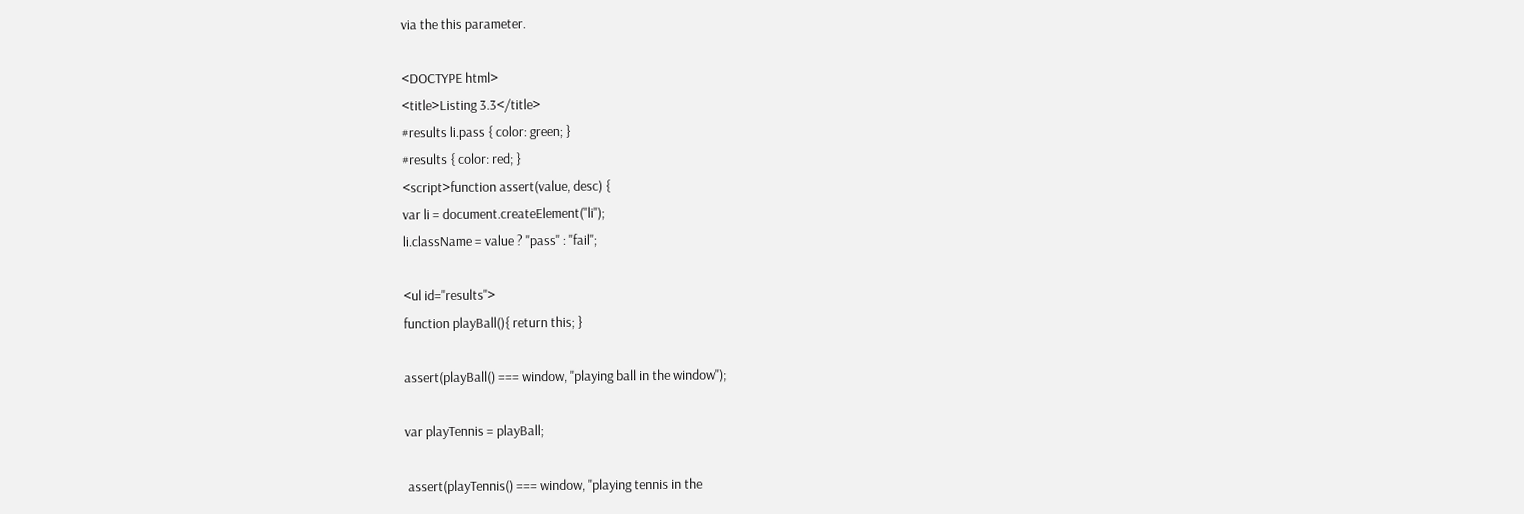via the this parameter.

<DOCTYPE html>
<title>Listing 3.3</title>
#results li.pass { color: green; }
#results { color: red; }
<script>function assert(value, desc) {
var li = document.createElement("li");
li.className = value ? "pass" : "fail";

<ul id="results">
function playBall(){ return this; }

assert(playBall() === window, "playing ball in the window");

var playTennis = playBall;

 assert(playTennis() === window, "playing tennis in the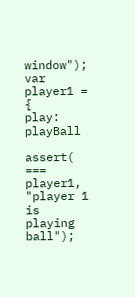window");
var player1 = {
play: playBall

assert( === player1, "player 1 is playing ball");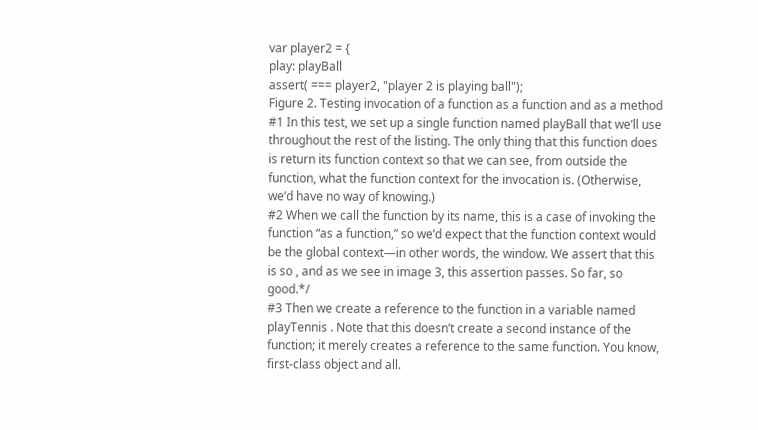var player2 = {
play: playBall
assert( === player2, "player 2 is playing ball");
Figure 2. Testing invocation of a function as a function and as a method
#1 In this test, we set up a single function named playBall that we’ll use throughout the rest of the listing. The only thing that this function does is return its function context so that we can see, from outside the function, what the function context for the invocation is. (Otherwise, we’d have no way of knowing.)
#2 When we call the function by its name, this is a case of invoking the function “as a function,” so we’d expect that the function context would be the global context—in other words, the window. We assert that this is so , and as we see in image 3, this assertion passes. So far, so good.*/
#3 Then we create a reference to the function in a variable named playTennis . Note that this doesn’t create a second instance of the function; it merely creates a reference to the same function. You know, first-class object and all.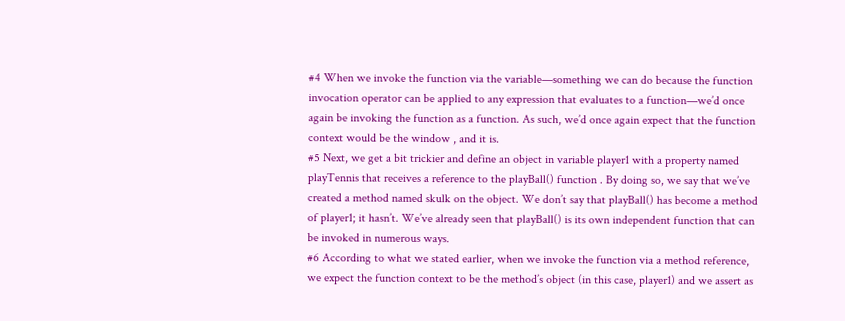#4 When we invoke the function via the variable—something we can do because the function invocation operator can be applied to any expression that evaluates to a function—we’d once again be invoking the function as a function. As such, we’d once again expect that the function context would be the window , and it is.
#5 Next, we get a bit trickier and define an object in variable player1 with a property named playTennis that receives a reference to the playBall() function . By doing so, we say that we’ve created a method named skulk on the object. We don’t say that playBall() has become a method of player1; it hasn’t. We’ve already seen that playBall() is its own independent function that can be invoked in numerous ways.
#6 According to what we stated earlier, when we invoke the function via a method reference, we expect the function context to be the method’s object (in this case, player1) and we assert as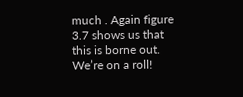much . Again figure 3.7 shows us that this is borne out. We’re on a roll!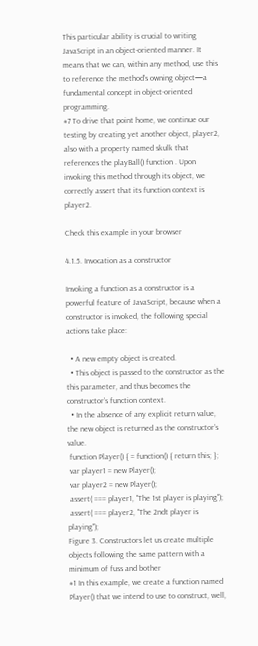This particular ability is crucial to writing JavaScript in an object-oriented manner. It means that we can, within any method, use this to reference the method’s owning object—a fundamental concept in object-oriented programming.
#7 To drive that point home, we continue our testing by creating yet another object, player2, also with a property named skulk that references the playBall() function . Upon invoking this method through its object, we correctly assert that its function context is player2.

Check this example in your browser

4.1.5. Invocation as a constructor

Invoking a function as a constructor is a powerful feature of JavaScript, because when a constructor is invoked, the following special actions take place:

  • A new empty object is created.
  • This object is passed to the constructor as the this parameter, and thus becomes the constructor’s function context.
  • In the absence of any explicit return value, the new object is returned as the constructor’s value.
 function Player() { = function() { return this; };
 var player1 = new Player();
 var player2 = new Player();
 assert( === player1, "The 1st player is playing");
 assert( === player2, "The 2ndt player is playing");
Figure 3. Constructors let us create multiple objects following the same pattern with a minimum of fuss and bother
#1 In this example, we create a function named Player() that we intend to use to construct, well,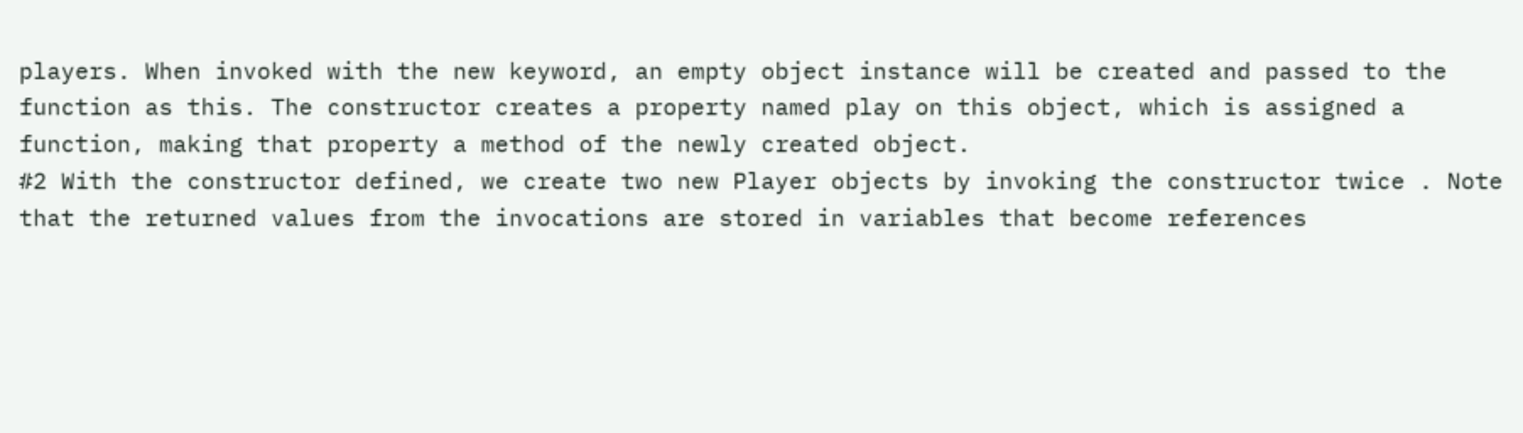players. When invoked with the new keyword, an empty object instance will be created and passed to the function as this. The constructor creates a property named play on this object, which is assigned a function, making that property a method of the newly created object.
#2 With the constructor defined, we create two new Player objects by invoking the constructor twice . Note that the returned values from the invocations are stored in variables that become references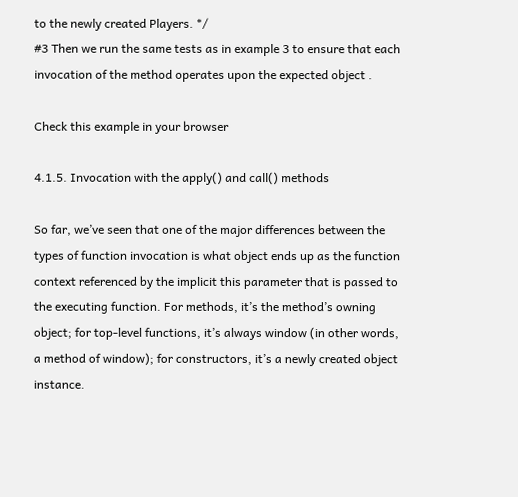to the newly created Players. */
#3 Then we run the same tests as in example 3 to ensure that each invocation of the method operates upon the expected object .

Check this example in your browser

4.1.5. Invocation with the apply() and call() methods

So far, we’ve seen that one of the major differences between the types of function invocation is what object ends up as the function context referenced by the implicit this parameter that is passed to the executing function. For methods, it’s the method’s owning object; for top-level functions, it’s always window (in other words, a method of window); for constructors, it’s a newly created object instance.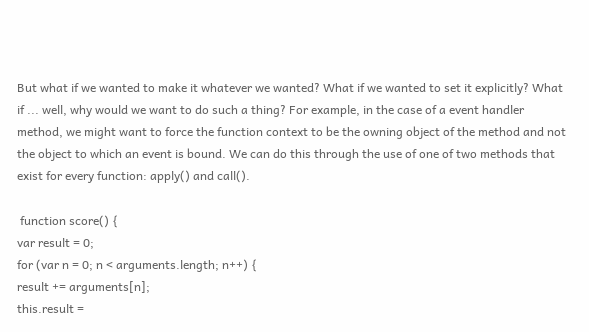But what if we wanted to make it whatever we wanted? What if we wanted to set it explicitly? What if ... well, why would we want to do such a thing? For example, in the case of a event handler method, we might want to force the function context to be the owning object of the method and not the object to which an event is bound. We can do this through the use of one of two methods that exist for every function: apply() and call().

 function score() {
var result = 0;
for (var n = 0; n < arguments.length; n++) {
result += arguments[n];
this.result =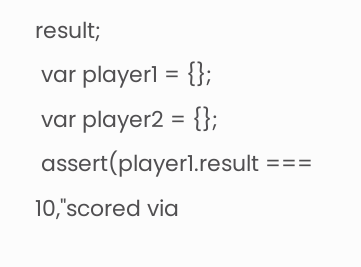result;
 var player1 = {};
 var player2 = {};
 assert(player1.result === 10,"scored via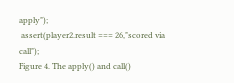apply");
 assert(player2.result === 26,"scored via call");
Figure 4. The apply() and call()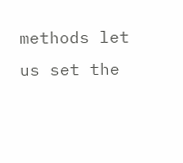methods let us set the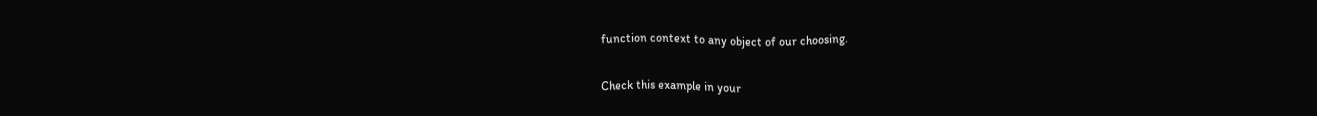function context to any object of our choosing.

Check this example in your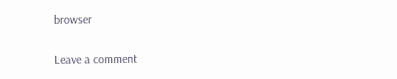browser

Leave a comment